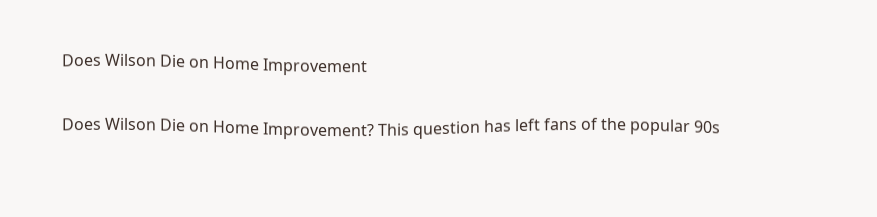Does Wilson Die on Home Improvement

Does Wilson Die on Home Improvement? This question has left fans of the popular 90s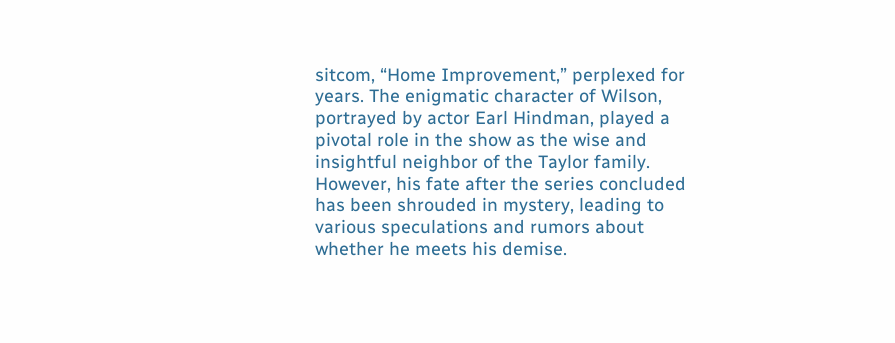sitcom, “Home Improvement,” perplexed for years. The enigmatic character of Wilson, portrayed by actor Earl Hindman, played a pivotal role in the show as the wise and insightful neighbor of the Taylor family. However, his fate after the series concluded has been shrouded in mystery, leading to various speculations and rumors about whether he meets his demise.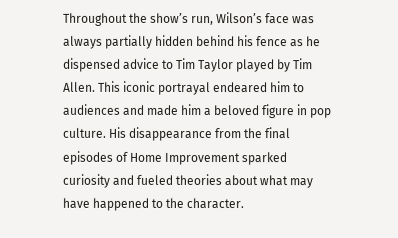Throughout the show’s run, Wilson’s face was always partially hidden behind his fence as he dispensed advice to Tim Taylor played by Tim Allen. This iconic portrayal endeared him to audiences and made him a beloved figure in pop culture. His disappearance from the final episodes of Home Improvement sparked curiosity and fueled theories about what may have happened to the character.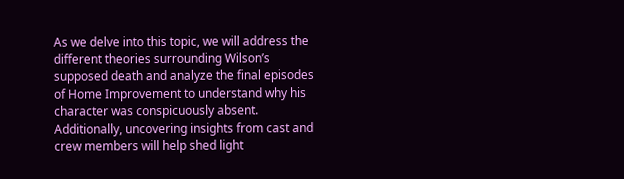As we delve into this topic, we will address the different theories surrounding Wilson’s supposed death and analyze the final episodes of Home Improvement to understand why his character was conspicuously absent. Additionally, uncovering insights from cast and crew members will help shed light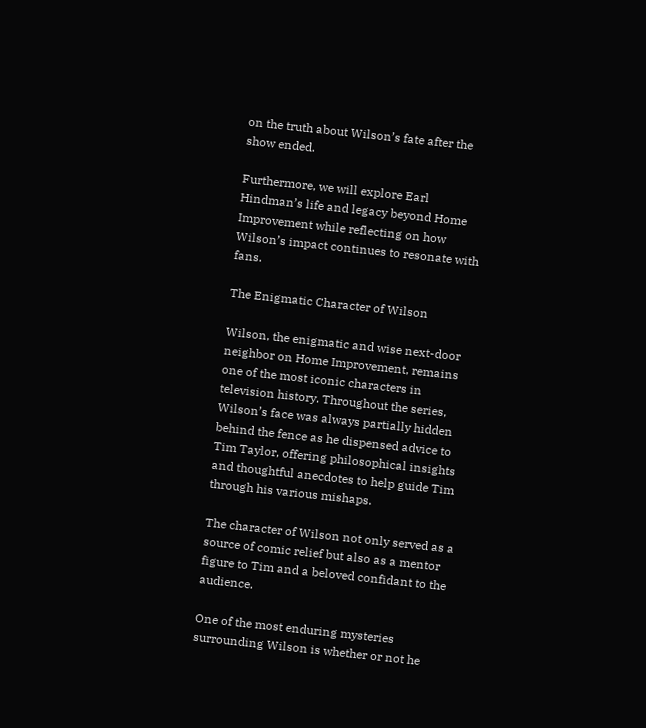on the truth about Wilson’s fate after the show ended.

Furthermore, we will explore Earl Hindman’s life and legacy beyond Home Improvement while reflecting on how Wilson’s impact continues to resonate with fans.

The Enigmatic Character of Wilson

Wilson, the enigmatic and wise next-door neighbor on Home Improvement, remains one of the most iconic characters in television history. Throughout the series, Wilson’s face was always partially hidden behind the fence as he dispensed advice to Tim Taylor, offering philosophical insights and thoughtful anecdotes to help guide Tim through his various mishaps.

The character of Wilson not only served as a source of comic relief but also as a mentor figure to Tim and a beloved confidant to the audience.

One of the most enduring mysteries surrounding Wilson is whether or not he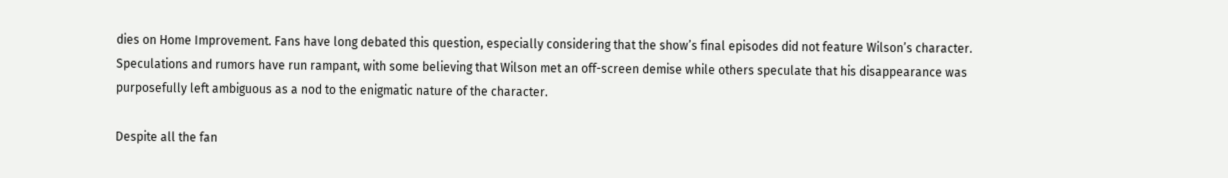dies on Home Improvement. Fans have long debated this question, especially considering that the show’s final episodes did not feature Wilson’s character. Speculations and rumors have run rampant, with some believing that Wilson met an off-screen demise while others speculate that his disappearance was purposefully left ambiguous as a nod to the enigmatic nature of the character.

Despite all the fan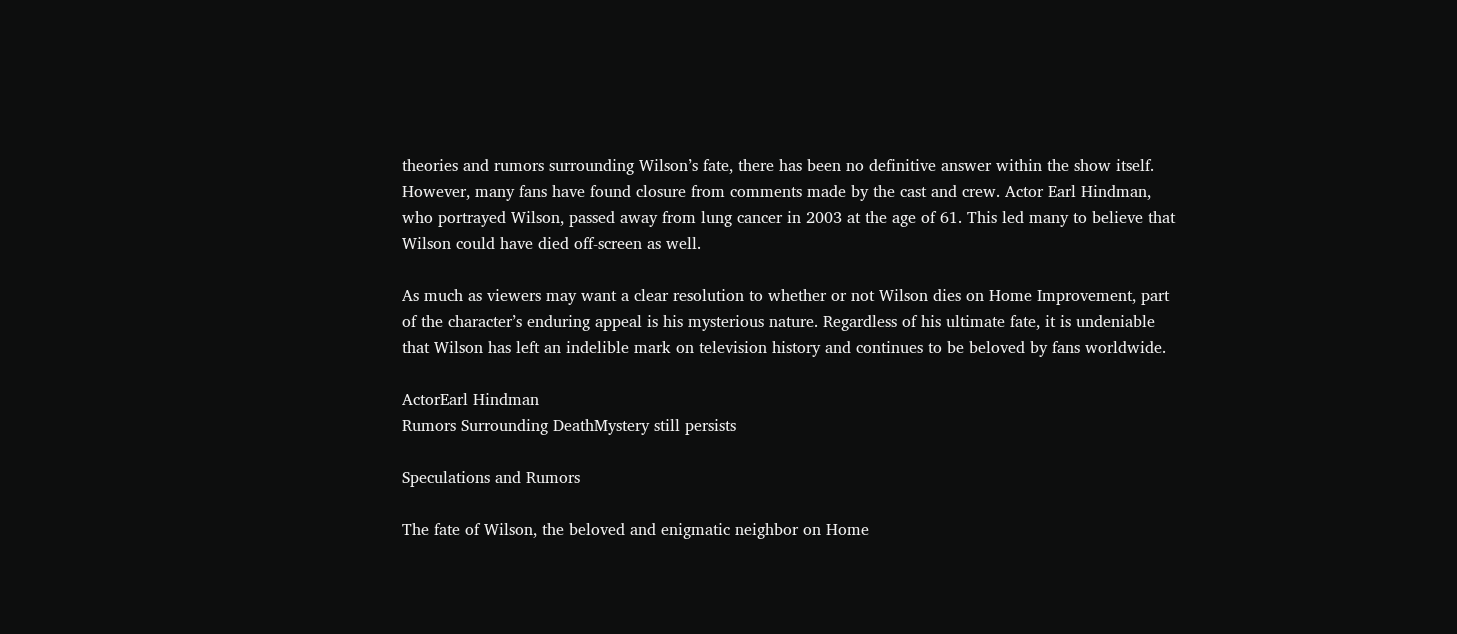theories and rumors surrounding Wilson’s fate, there has been no definitive answer within the show itself. However, many fans have found closure from comments made by the cast and crew. Actor Earl Hindman, who portrayed Wilson, passed away from lung cancer in 2003 at the age of 61. This led many to believe that Wilson could have died off-screen as well.

As much as viewers may want a clear resolution to whether or not Wilson dies on Home Improvement, part of the character’s enduring appeal is his mysterious nature. Regardless of his ultimate fate, it is undeniable that Wilson has left an indelible mark on television history and continues to be beloved by fans worldwide.

ActorEarl Hindman
Rumors Surrounding DeathMystery still persists

Speculations and Rumors

The fate of Wilson, the beloved and enigmatic neighbor on Home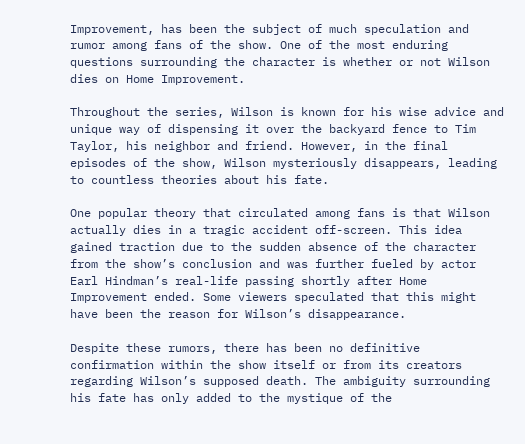Improvement, has been the subject of much speculation and rumor among fans of the show. One of the most enduring questions surrounding the character is whether or not Wilson dies on Home Improvement.

Throughout the series, Wilson is known for his wise advice and unique way of dispensing it over the backyard fence to Tim Taylor, his neighbor and friend. However, in the final episodes of the show, Wilson mysteriously disappears, leading to countless theories about his fate.

One popular theory that circulated among fans is that Wilson actually dies in a tragic accident off-screen. This idea gained traction due to the sudden absence of the character from the show’s conclusion and was further fueled by actor Earl Hindman’s real-life passing shortly after Home Improvement ended. Some viewers speculated that this might have been the reason for Wilson’s disappearance.

Despite these rumors, there has been no definitive confirmation within the show itself or from its creators regarding Wilson’s supposed death. The ambiguity surrounding his fate has only added to the mystique of the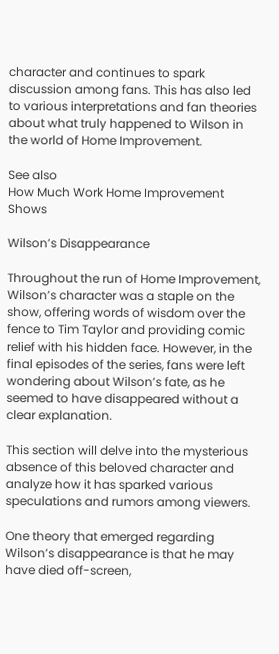character and continues to spark discussion among fans. This has also led to various interpretations and fan theories about what truly happened to Wilson in the world of Home Improvement.

See also
How Much Work Home Improvement Shows

Wilson’s Disappearance

Throughout the run of Home Improvement, Wilson’s character was a staple on the show, offering words of wisdom over the fence to Tim Taylor and providing comic relief with his hidden face. However, in the final episodes of the series, fans were left wondering about Wilson’s fate, as he seemed to have disappeared without a clear explanation.

This section will delve into the mysterious absence of this beloved character and analyze how it has sparked various speculations and rumors among viewers.

One theory that emerged regarding Wilson’s disappearance is that he may have died off-screen,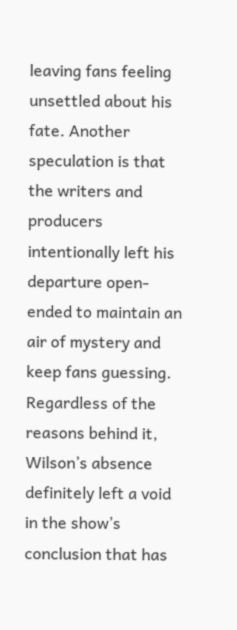leaving fans feeling unsettled about his fate. Another speculation is that the writers and producers intentionally left his departure open-ended to maintain an air of mystery and keep fans guessing. Regardless of the reasons behind it, Wilson’s absence definitely left a void in the show’s conclusion that has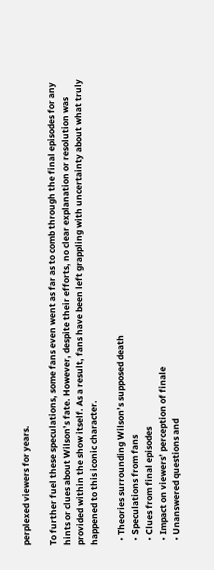perplexed viewers for years.

To further fuel these speculations, some fans even went as far as to comb through the final episodes for any hints or clues about Wilson’s fate. However, despite their efforts, no clear explanation or resolution was provided within the show itself. As a result, fans have been left grappling with uncertainty about what truly happened to this iconic character.

  • Theories surrounding Wilson’s supposed death
  • Speculations from fans
  • Clues from final episodes
  • Impact on viewers’ perception of finale
  • Unanswered questions and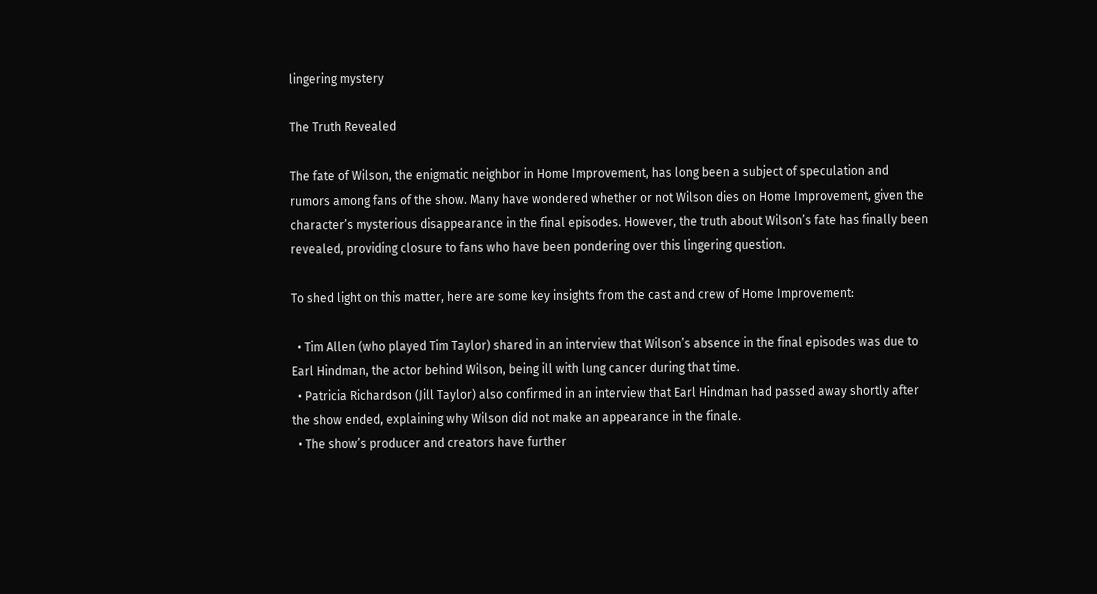lingering mystery

The Truth Revealed

The fate of Wilson, the enigmatic neighbor in Home Improvement, has long been a subject of speculation and rumors among fans of the show. Many have wondered whether or not Wilson dies on Home Improvement, given the character’s mysterious disappearance in the final episodes. However, the truth about Wilson’s fate has finally been revealed, providing closure to fans who have been pondering over this lingering question.

To shed light on this matter, here are some key insights from the cast and crew of Home Improvement:

  • Tim Allen (who played Tim Taylor) shared in an interview that Wilson’s absence in the final episodes was due to Earl Hindman, the actor behind Wilson, being ill with lung cancer during that time.
  • Patricia Richardson (Jill Taylor) also confirmed in an interview that Earl Hindman had passed away shortly after the show ended, explaining why Wilson did not make an appearance in the finale.
  • The show’s producer and creators have further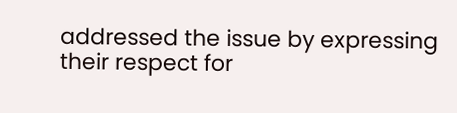addressed the issue by expressing their respect for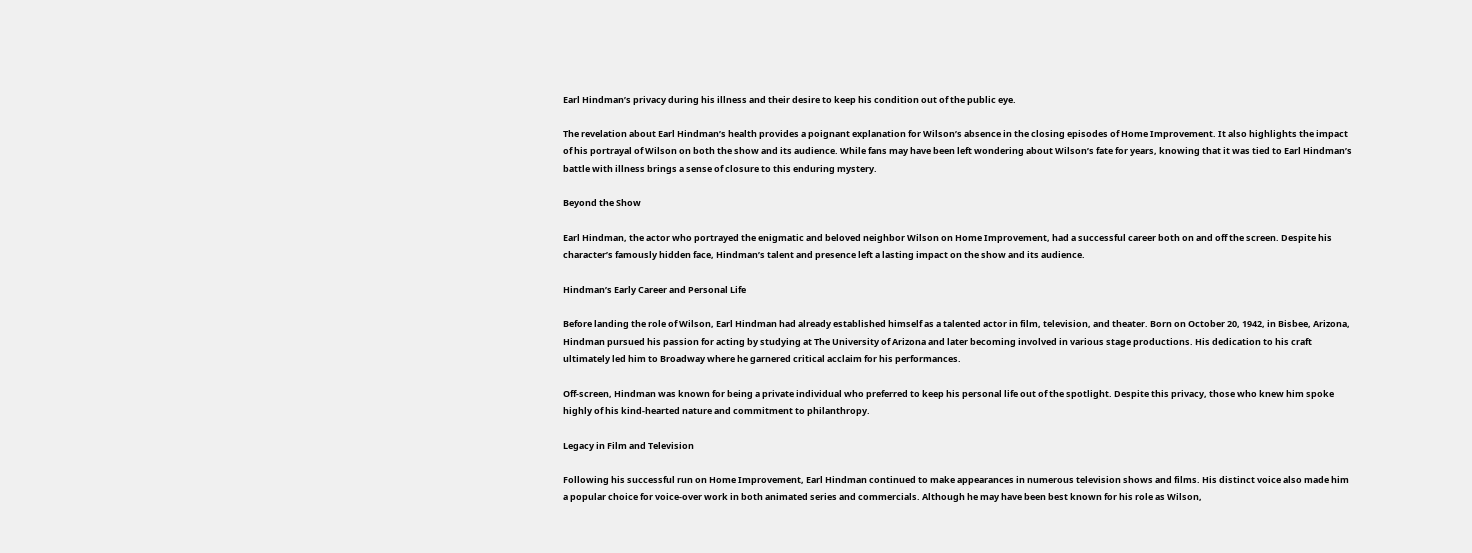Earl Hindman’s privacy during his illness and their desire to keep his condition out of the public eye.

The revelation about Earl Hindman’s health provides a poignant explanation for Wilson’s absence in the closing episodes of Home Improvement. It also highlights the impact of his portrayal of Wilson on both the show and its audience. While fans may have been left wondering about Wilson’s fate for years, knowing that it was tied to Earl Hindman’s battle with illness brings a sense of closure to this enduring mystery.

Beyond the Show

Earl Hindman, the actor who portrayed the enigmatic and beloved neighbor Wilson on Home Improvement, had a successful career both on and off the screen. Despite his character’s famously hidden face, Hindman’s talent and presence left a lasting impact on the show and its audience.

Hindman’s Early Career and Personal Life

Before landing the role of Wilson, Earl Hindman had already established himself as a talented actor in film, television, and theater. Born on October 20, 1942, in Bisbee, Arizona, Hindman pursued his passion for acting by studying at The University of Arizona and later becoming involved in various stage productions. His dedication to his craft ultimately led him to Broadway where he garnered critical acclaim for his performances.

Off-screen, Hindman was known for being a private individual who preferred to keep his personal life out of the spotlight. Despite this privacy, those who knew him spoke highly of his kind-hearted nature and commitment to philanthropy.

Legacy in Film and Television

Following his successful run on Home Improvement, Earl Hindman continued to make appearances in numerous television shows and films. His distinct voice also made him a popular choice for voice-over work in both animated series and commercials. Although he may have been best known for his role as Wilson,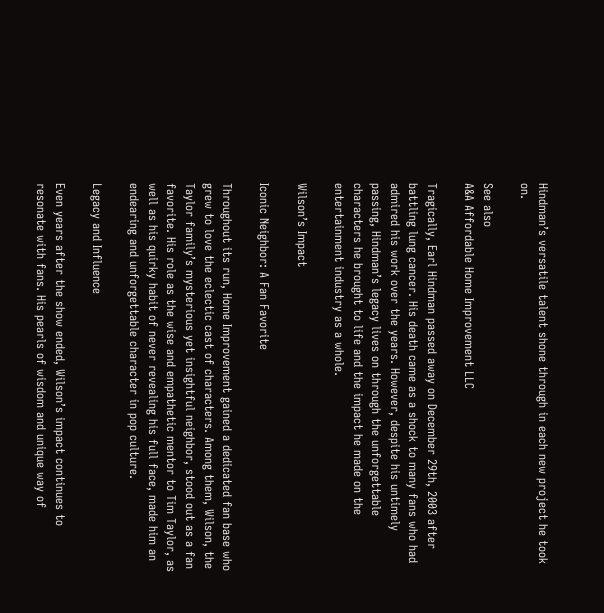Hindman’s versatile talent shone through in each new project he took on.

See also
A&A Affordable Home Improvement LLC

Tragically, Earl Hindman passed away on December 29th, 2003 after battling lung cancer. His death came as a shock to many fans who had admired his work over the years. However, despite his untimely passing, Hindman’s legacy lives on through the unforgettable characters he brought to life and the impact he made on the entertainment industry as a whole.

Wilson’s Impact

Iconic Neighbor: A Fan Favorite

Throughout its run, Home Improvement gained a dedicated fan base who grew to love the eclectic cast of characters. Among them, Wilson, the Taylor family’s mysterious yet insightful neighbor, stood out as a fan favorite. His role as the wise and empathetic mentor to Tim Taylor, as well as his quirky habit of never revealing his full face, made him an endearing and unforgettable character in pop culture.

Legacy and Influence

Even years after the show ended, Wilson’s impact continues to resonate with fans. His pearls of wisdom and unique way of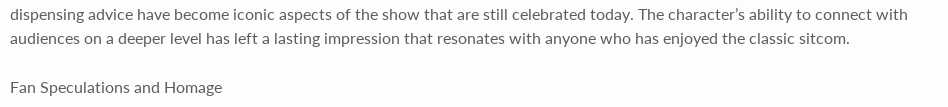dispensing advice have become iconic aspects of the show that are still celebrated today. The character’s ability to connect with audiences on a deeper level has left a lasting impression that resonates with anyone who has enjoyed the classic sitcom.

Fan Speculations and Homage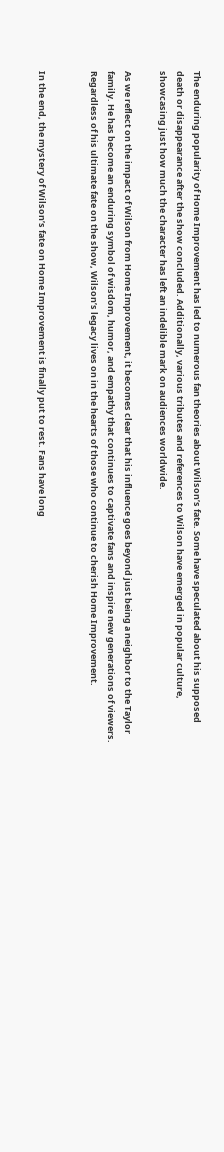The enduring popularity of Home Improvement has led to numerous fan theories about Wilson’s fate. Some have speculated about his supposed death or disappearance after the show concluded. Additionally, various tributes and references to Wilson have emerged in popular culture, showcasing just how much the character has left an indelible mark on audiences worldwide.

As we reflect on the impact of Wilson from Home Improvement, it becomes clear that his influence goes beyond just being a neighbor to the Taylor family. He has become an enduring symbol of wisdom, humor, and empathy that continues to captivate fans and inspire new generations of viewers. Regardless of his ultimate fate on the show, Wilson’s legacy lives on in the hearts of those who continue to cherish Home Improvement.


In the end, the mystery of Wilson’s fate on Home Improvement is finally put to rest. Fans have long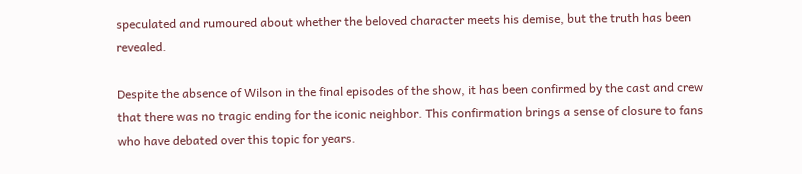speculated and rumoured about whether the beloved character meets his demise, but the truth has been revealed.

Despite the absence of Wilson in the final episodes of the show, it has been confirmed by the cast and crew that there was no tragic ending for the iconic neighbor. This confirmation brings a sense of closure to fans who have debated over this topic for years.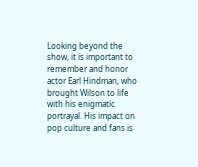Looking beyond the show, it is important to remember and honor actor Earl Hindman, who brought Wilson to life with his enigmatic portrayal. His impact on pop culture and fans is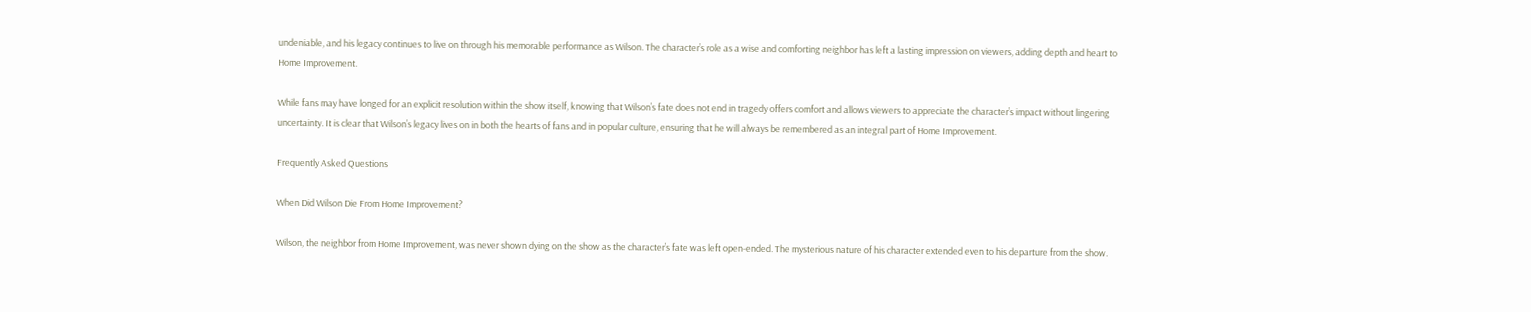undeniable, and his legacy continues to live on through his memorable performance as Wilson. The character’s role as a wise and comforting neighbor has left a lasting impression on viewers, adding depth and heart to Home Improvement.

While fans may have longed for an explicit resolution within the show itself, knowing that Wilson’s fate does not end in tragedy offers comfort and allows viewers to appreciate the character’s impact without lingering uncertainty. It is clear that Wilson’s legacy lives on in both the hearts of fans and in popular culture, ensuring that he will always be remembered as an integral part of Home Improvement.

Frequently Asked Questions

When Did Wilson Die From Home Improvement?

Wilson, the neighbor from Home Improvement, was never shown dying on the show as the character’s fate was left open-ended. The mysterious nature of his character extended even to his departure from the show.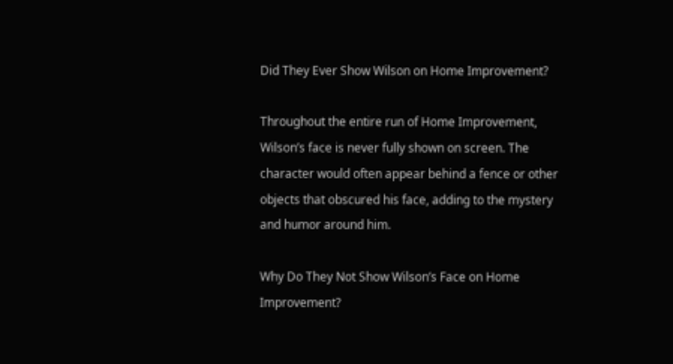Did They Ever Show Wilson on Home Improvement?

Throughout the entire run of Home Improvement, Wilson’s face is never fully shown on screen. The character would often appear behind a fence or other objects that obscured his face, adding to the mystery and humor around him.

Why Do They Not Show Wilson’s Face on Home Improvement?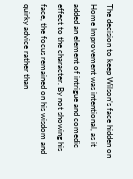The decision to keep Wilson’s face hidden on Home Improvement was intentional, as it added an element of intrigue and comedic effect to the character. By not showing his face, the focus remained on his wisdom and quirky advice rather than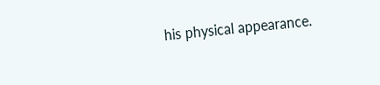his physical appearance.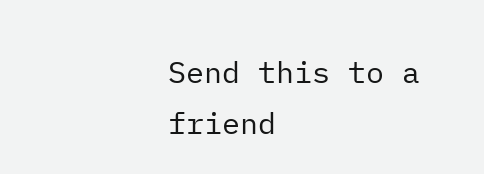Send this to a friend